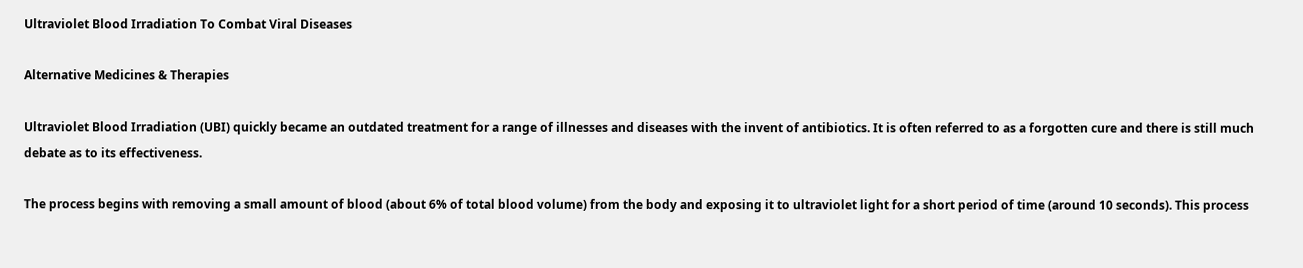Ultraviolet Blood Irradiation To Combat Viral Diseases

Alternative Medicines & Therapies

Ultraviolet Blood Irradiation (UBI) quickly became an outdated treatment for a range of illnesses and diseases with the invent of antibiotics. It is often referred to as a forgotten cure and there is still much debate as to its effectiveness.

The process begins with removing a small amount of blood (about 6% of total blood volume) from the body and exposing it to ultraviolet light for a short period of time (around 10 seconds). This process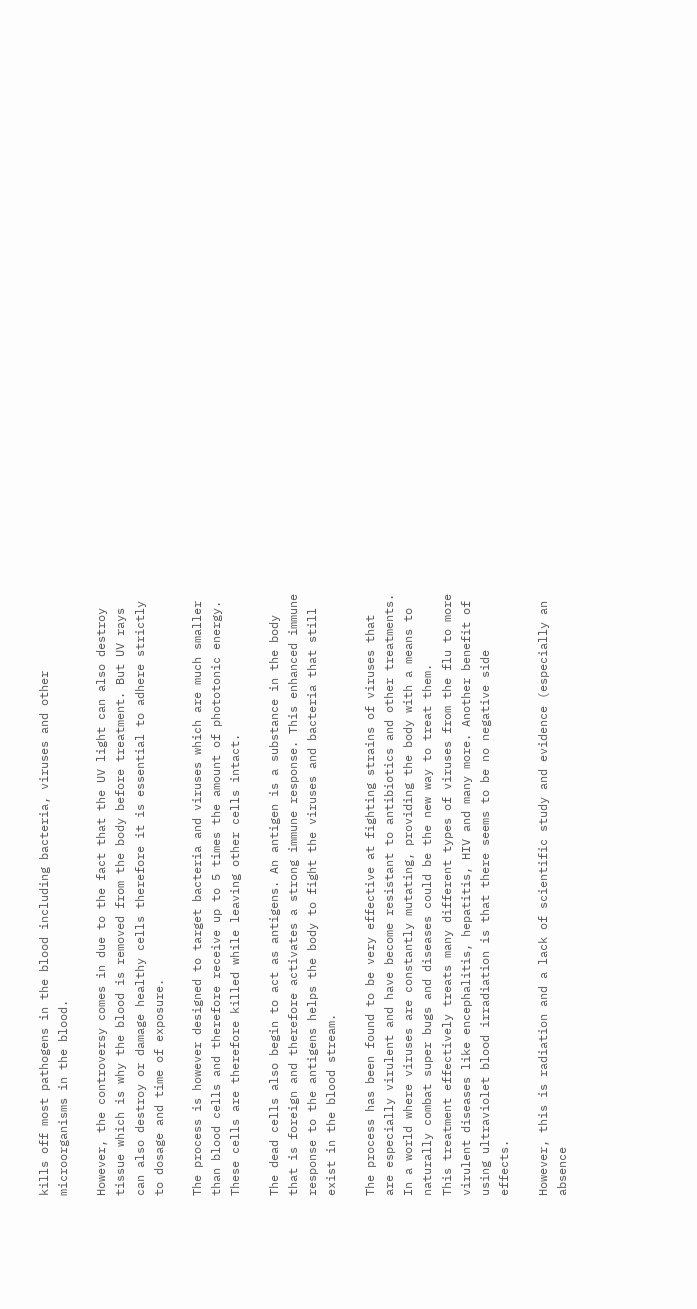kills off most pathogens in the blood including bacteria, viruses and other microorganisms in the blood.

However, the controversy comes in due to the fact that the UV light can also destroy tissue which is why the blood is removed from the body before treatment. But UV rays can also destroy or damage healthy cells therefore it is essential to adhere strictly to dosage and time of exposure.

The process is however designed to target bacteria and viruses which are much smaller than blood cells and therefore receive up to 5 times the amount of phototonic energy. These cells are therefore killed while leaving other cells intact.

The dead cells also begin to act as antigens. An antigen is a substance in the body that is foreign and therefore activates a strong immune response. This enhanced immune response to the antigens helps the body to fight the viruses and bacteria that still exist in the blood stream.

The process has been found to be very effective at fighting strains of viruses that are especially virulent and have become resistant to antibiotics and other treatments. In a world where viruses are constantly mutating, providing the body with a means to naturally combat super bugs and diseases could be the new way to treat them.
This treatment effectively treats many different types of viruses from the flu to more virulent diseases like encephalitis, hepatitis, HIV and many more. Another benefit of using ultraviolet blood irradiation is that there seems to be no negative side effects.

However, this is radiation and a lack of scientific study and evidence (especially an absence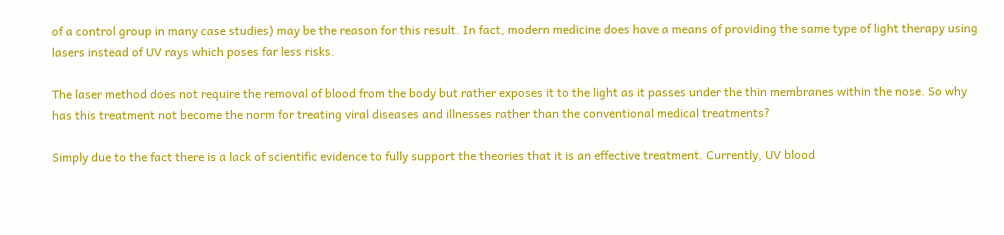of a control group in many case studies) may be the reason for this result. In fact, modern medicine does have a means of providing the same type of light therapy using lasers instead of UV rays which poses far less risks.

The laser method does not require the removal of blood from the body but rather exposes it to the light as it passes under the thin membranes within the nose. So why has this treatment not become the norm for treating viral diseases and illnesses rather than the conventional medical treatments?

Simply due to the fact there is a lack of scientific evidence to fully support the theories that it is an effective treatment. Currently, UV blood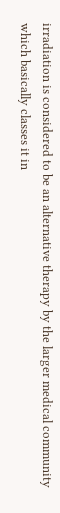irradiation is considered to be an alternative therapy by the larger medical community which basically classes it in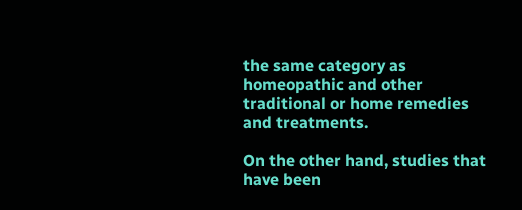the same category as homeopathic and other traditional or home remedies and treatments.

On the other hand, studies that have been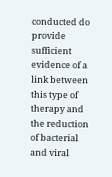conducted do provide sufficient evidence of a link between this type of therapy and the reduction of bacterial and viral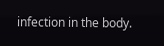infection in the body.